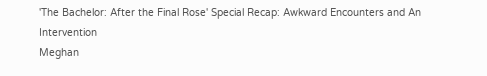'The Bachelor: After the Final Rose' Special Recap: Awkward Encounters and An Intervention
Meghan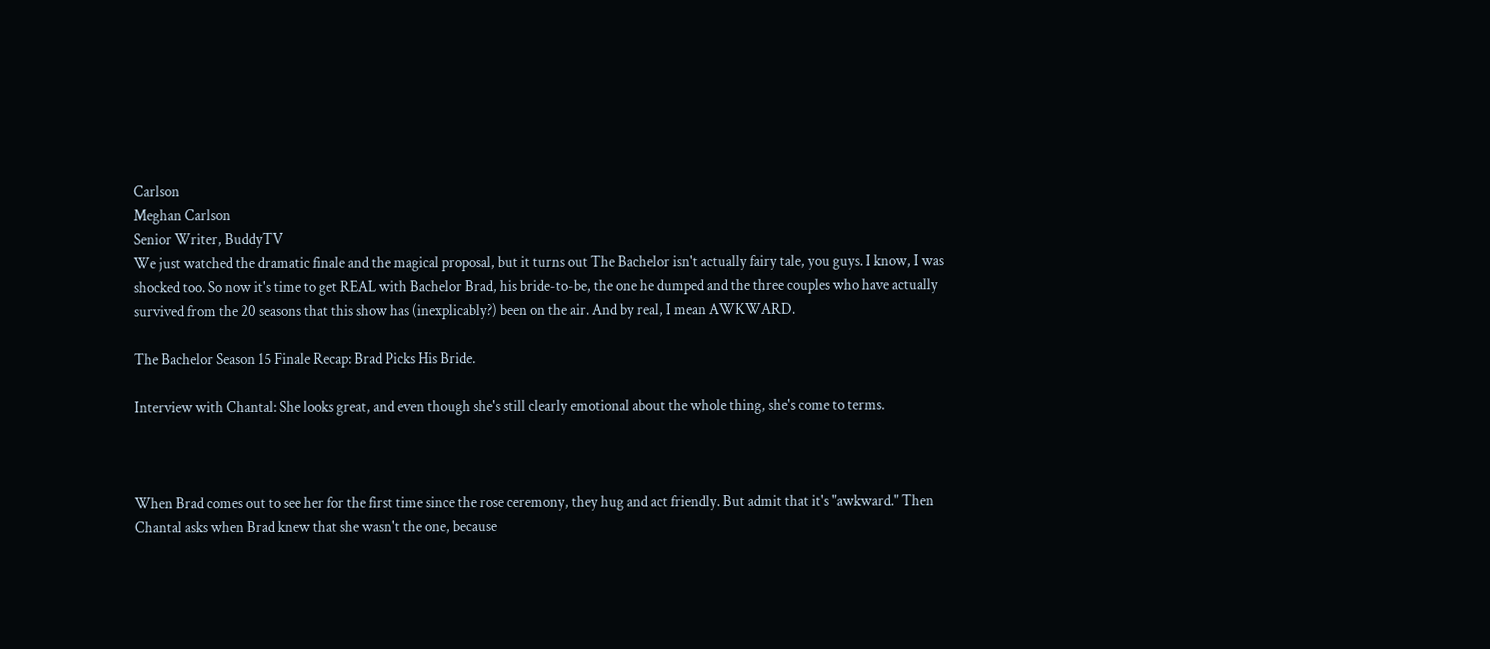Carlson
Meghan Carlson
Senior Writer, BuddyTV
We just watched the dramatic finale and the magical proposal, but it turns out The Bachelor isn't actually fairy tale, you guys. I know, I was shocked too. So now it's time to get REAL with Bachelor Brad, his bride-to-be, the one he dumped and the three couples who have actually survived from the 20 seasons that this show has (inexplicably?) been on the air. And by real, I mean AWKWARD.

The Bachelor Season 15 Finale Recap: Brad Picks His Bride.

Interview with Chantal: She looks great, and even though she's still clearly emotional about the whole thing, she's come to terms.



When Brad comes out to see her for the first time since the rose ceremony, they hug and act friendly. But admit that it's "awkward." Then Chantal asks when Brad knew that she wasn't the one, because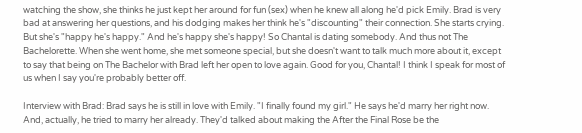watching the show, she thinks he just kept her around for fun (sex) when he knew all along he'd pick Emily. Brad is very bad at answering her questions, and his dodging makes her think he's "discounting" their connection. She starts crying. But she's "happy he's happy." And he's happy she's happy! So Chantal is dating somebody. And thus not The Bachelorette. When she went home, she met someone special, but she doesn't want to talk much more about it, except to say that being on The Bachelor with Brad left her open to love again. Good for you, Chantal! I think I speak for most of us when I say you're probably better off.

Interview with Brad: Brad says he is still in love with Emily. "I finally found my girl." He says he'd marry her right now. And, actually, he tried to marry her already. They'd talked about making the After the Final Rose be the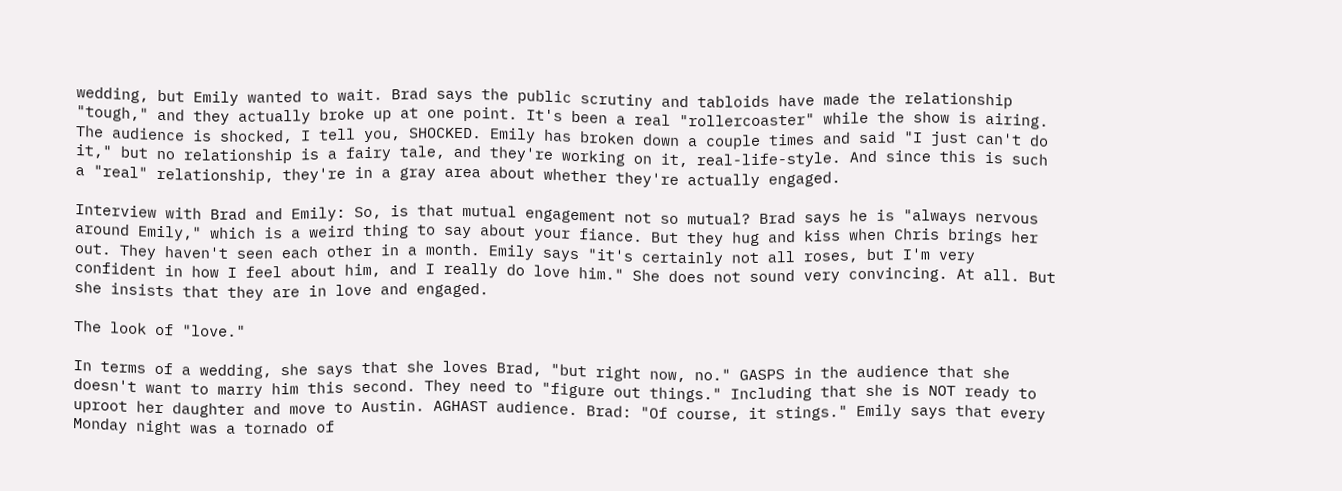wedding, but Emily wanted to wait. Brad says the public scrutiny and tabloids have made the relationship "tough," and they actually broke up at one point. It's been a real "rollercoaster" while the show is airing. The audience is shocked, I tell you, SHOCKED. Emily has broken down a couple times and said "I just can't do it," but no relationship is a fairy tale, and they're working on it, real-life-style. And since this is such a "real" relationship, they're in a gray area about whether they're actually engaged.

Interview with Brad and Emily: So, is that mutual engagement not so mutual? Brad says he is "always nervous around Emily," which is a weird thing to say about your fiance. But they hug and kiss when Chris brings her out. They haven't seen each other in a month. Emily says "it's certainly not all roses, but I'm very confident in how I feel about him, and I really do love him." She does not sound very convincing. At all. But she insists that they are in love and engaged.

The look of "love."

In terms of a wedding, she says that she loves Brad, "but right now, no." GASPS in the audience that she doesn't want to marry him this second. They need to "figure out things." Including that she is NOT ready to uproot her daughter and move to Austin. AGHAST audience. Brad: "Of course, it stings." Emily says that every Monday night was a tornado of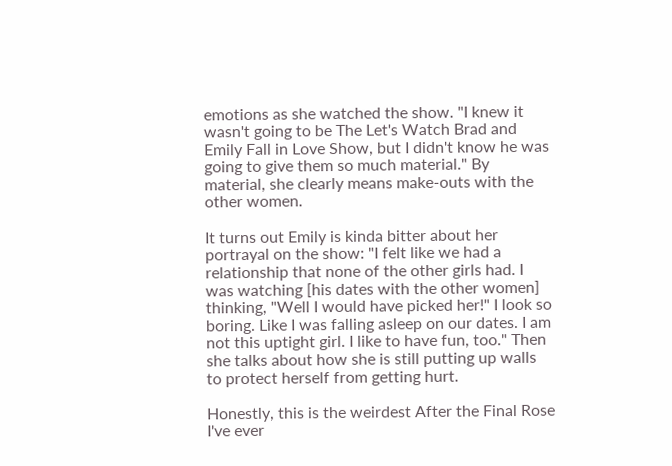emotions as she watched the show. "I knew it wasn't going to be The Let's Watch Brad and Emily Fall in Love Show, but I didn't know he was going to give them so much material." By material, she clearly means make-outs with the other women.

It turns out Emily is kinda bitter about her portrayal on the show: "I felt like we had a relationship that none of the other girls had. I was watching [his dates with the other women] thinking, "Well I would have picked her!" I look so boring. Like I was falling asleep on our dates. I am not this uptight girl. I like to have fun, too." Then she talks about how she is still putting up walls to protect herself from getting hurt.

Honestly, this is the weirdest After the Final Rose I've ever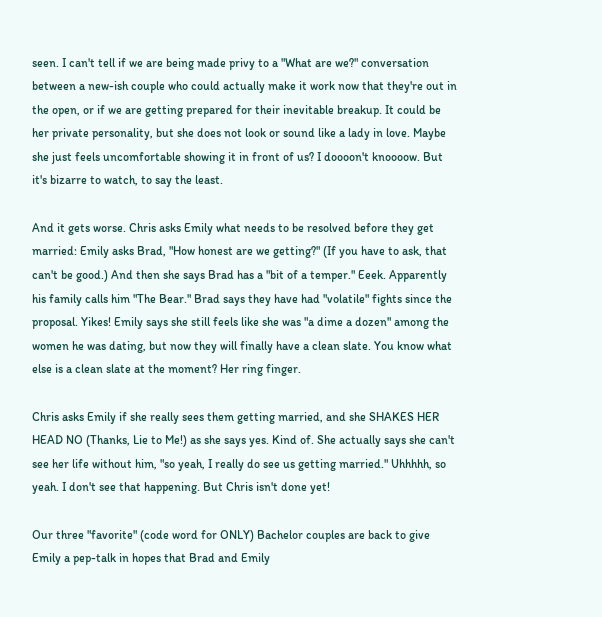seen. I can't tell if we are being made privy to a "What are we?" conversation between a new-ish couple who could actually make it work now that they're out in the open, or if we are getting prepared for their inevitable breakup. It could be her private personality, but she does not look or sound like a lady in love. Maybe she just feels uncomfortable showing it in front of us? I doooon't knoooow. But it's bizarre to watch, to say the least.

And it gets worse. Chris asks Emily what needs to be resolved before they get married: Emily asks Brad, "How honest are we getting?" (If you have to ask, that can't be good.) And then she says Brad has a "bit of a temper." Eeek. Apparently his family calls him "The Bear." Brad says they have had "volatile" fights since the proposal. Yikes! Emily says she still feels like she was "a dime a dozen" among the women he was dating, but now they will finally have a clean slate. You know what else is a clean slate at the moment? Her ring finger.

Chris asks Emily if she really sees them getting married, and she SHAKES HER HEAD NO (Thanks, Lie to Me!) as she says yes. Kind of. She actually says she can't see her life without him, "so yeah, I really do see us getting married." Uhhhhh, so yeah. I don't see that happening. But Chris isn't done yet!

Our three "favorite" (code word for ONLY) Bachelor couples are back to give Emily a pep-talk in hopes that Brad and Emily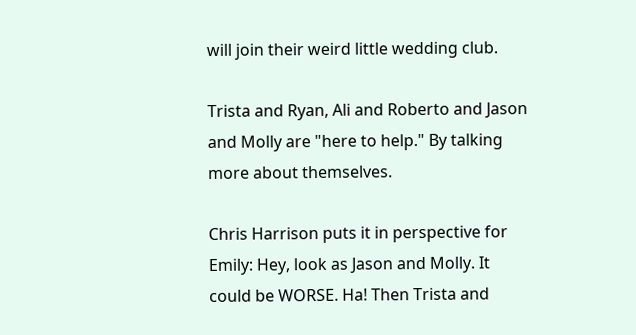will join their weird little wedding club.

Trista and Ryan, Ali and Roberto and Jason and Molly are "here to help." By talking more about themselves.

Chris Harrison puts it in perspective for Emily: Hey, look as Jason and Molly. It could be WORSE. Ha! Then Trista and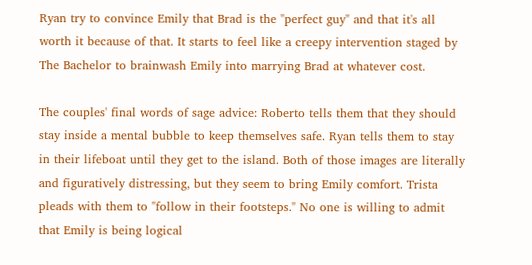Ryan try to convince Emily that Brad is the "perfect guy" and that it's all worth it because of that. It starts to feel like a creepy intervention staged by The Bachelor to brainwash Emily into marrying Brad at whatever cost.

The couples' final words of sage advice: Roberto tells them that they should stay inside a mental bubble to keep themselves safe. Ryan tells them to stay in their lifeboat until they get to the island. Both of those images are literally and figuratively distressing, but they seem to bring Emily comfort. Trista pleads with them to "follow in their footsteps." No one is willing to admit that Emily is being logical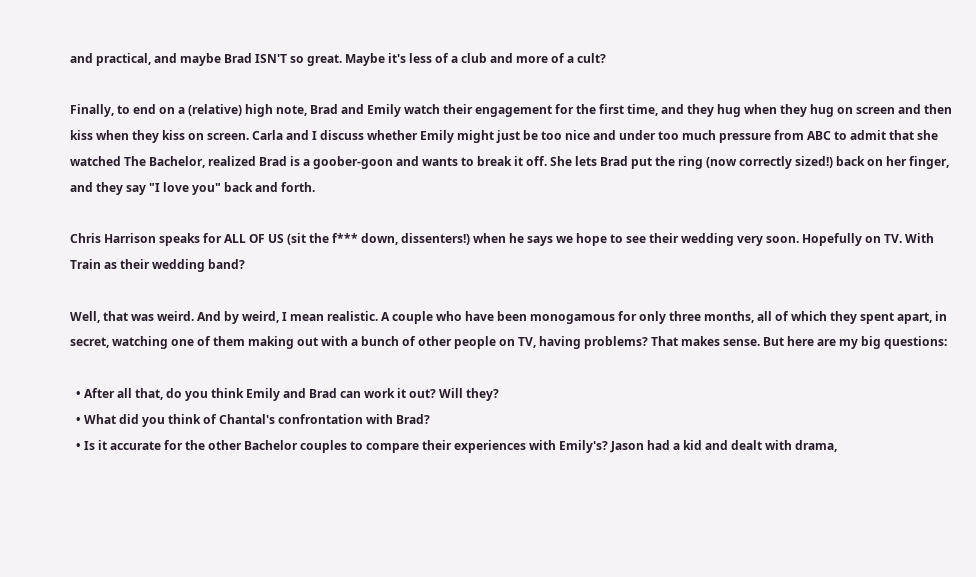and practical, and maybe Brad ISN'T so great. Maybe it's less of a club and more of a cult?

Finally, to end on a (relative) high note, Brad and Emily watch their engagement for the first time, and they hug when they hug on screen and then kiss when they kiss on screen. Carla and I discuss whether Emily might just be too nice and under too much pressure from ABC to admit that she watched The Bachelor, realized Brad is a goober-goon and wants to break it off. She lets Brad put the ring (now correctly sized!) back on her finger, and they say "I love you" back and forth.

Chris Harrison speaks for ALL OF US (sit the f*** down, dissenters!) when he says we hope to see their wedding very soon. Hopefully on TV. With Train as their wedding band?

Well, that was weird. And by weird, I mean realistic. A couple who have been monogamous for only three months, all of which they spent apart, in secret, watching one of them making out with a bunch of other people on TV, having problems? That makes sense. But here are my big questions:

  • After all that, do you think Emily and Brad can work it out? Will they?
  • What did you think of Chantal's confrontation with Brad?
  • Is it accurate for the other Bachelor couples to compare their experiences with Emily's? Jason had a kid and dealt with drama,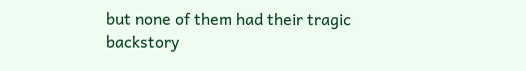but none of them had their tragic backstory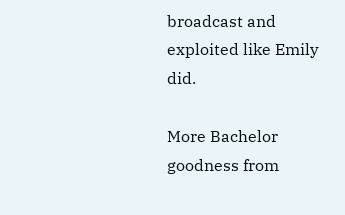broadcast and exploited like Emily did.

More Bachelor goodness from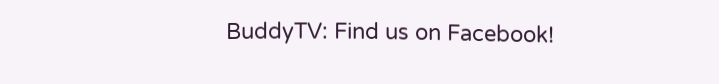BuddyTV: Find us on Facebook!